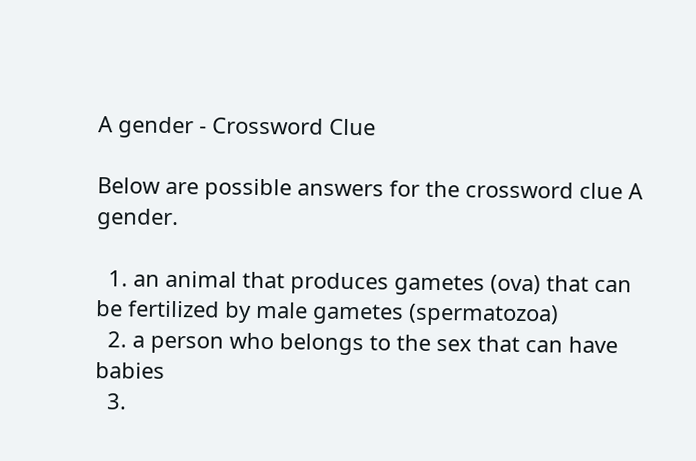A gender - Crossword Clue

Below are possible answers for the crossword clue A gender.

  1. an animal that produces gametes (ova) that can be fertilized by male gametes (spermatozoa)
  2. a person who belongs to the sex that can have babies
  3.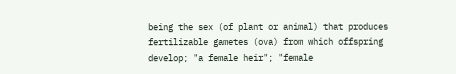being the sex (of plant or animal) that produces fertilizable gametes (ova) from which offspring develop; "a female heir"; "female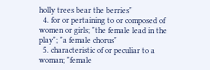holly trees bear the berries"
  4. for or pertaining to or composed of women or girls; "the female lead in the play"; "a female chorus"
  5. characteristic of or peculiar to a woman; "female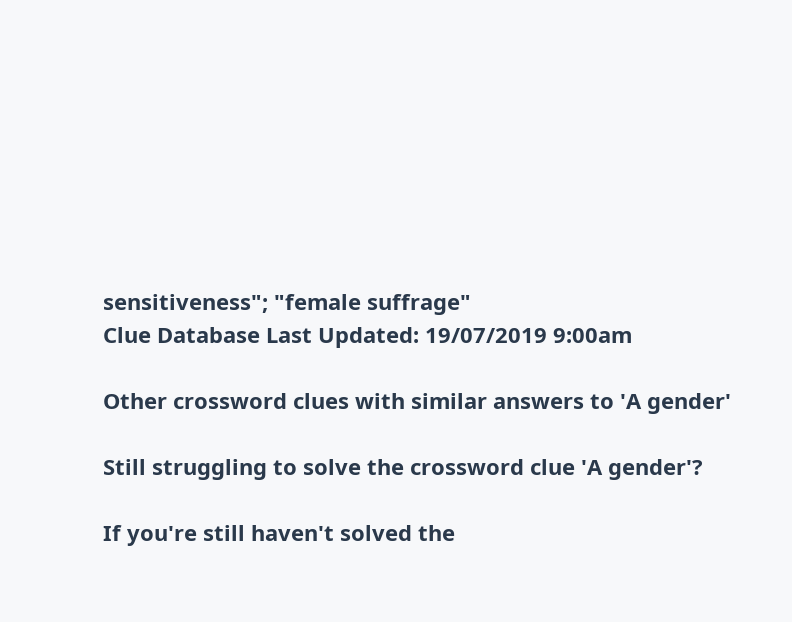sensitiveness"; "female suffrage"
Clue Database Last Updated: 19/07/2019 9:00am

Other crossword clues with similar answers to 'A gender'

Still struggling to solve the crossword clue 'A gender'?

If you're still haven't solved the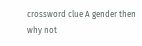crossword clue A gender then why not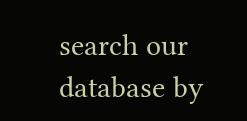search our database by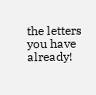the letters you have already!